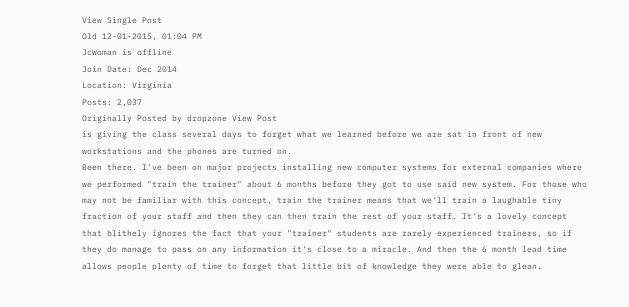View Single Post
Old 12-01-2015, 01:04 PM
JcWoman is offline
Join Date: Dec 2014
Location: Virginia
Posts: 2,037
Originally Posted by dropzone View Post
is giving the class several days to forget what we learned before we are sat in front of new workstations and the phones are turned on.
Been there. I've been on major projects installing new computer systems for external companies where we performed "train the trainer" about 6 months before they got to use said new system. For those who may not be familiar with this concept, train the trainer means that we'll train a laughable tiny fraction of your staff and then they can then train the rest of your staff. It's a lovely concept that blithely ignores the fact that your "trainer" students are rarely experienced trainers, so if they do manage to pass on any information it's close to a miracle. And then the 6 month lead time allows people plenty of time to forget that little bit of knowledge they were able to glean.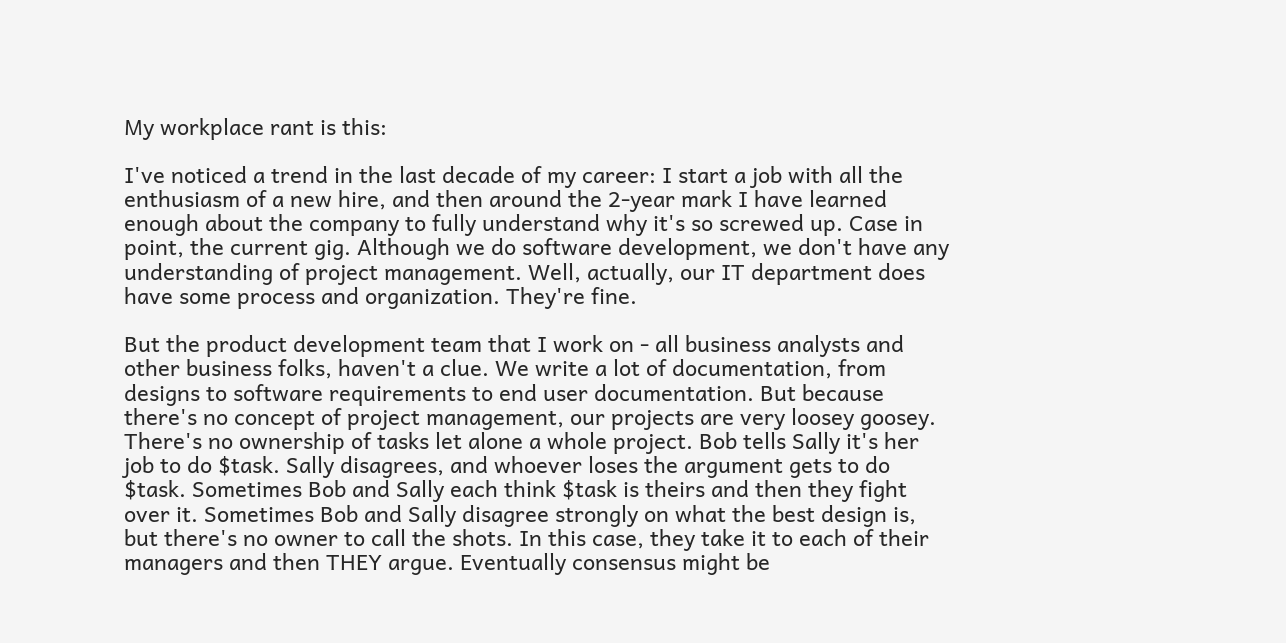My workplace rant is this:

I've noticed a trend in the last decade of my career: I start a job with all the enthusiasm of a new hire, and then around the 2-year mark I have learned enough about the company to fully understand why it's so screwed up. Case in point, the current gig. Although we do software development, we don't have any understanding of project management. Well, actually, our IT department does have some process and organization. They're fine.

But the product development team that I work on - all business analysts and other business folks, haven't a clue. We write a lot of documentation, from designs to software requirements to end user documentation. But because there's no concept of project management, our projects are very loosey goosey. There's no ownership of tasks let alone a whole project. Bob tells Sally it's her job to do $task. Sally disagrees, and whoever loses the argument gets to do $task. Sometimes Bob and Sally each think $task is theirs and then they fight over it. Sometimes Bob and Sally disagree strongly on what the best design is, but there's no owner to call the shots. In this case, they take it to each of their managers and then THEY argue. Eventually consensus might be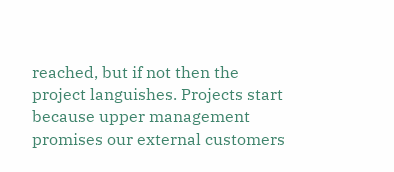reached, but if not then the project languishes. Projects start because upper management promises our external customers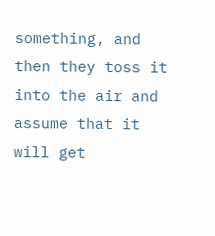something, and then they toss it into the air and assume that it will get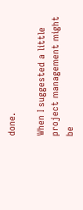done.

When I suggested a little project management might be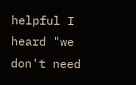helpful I heard "we don't need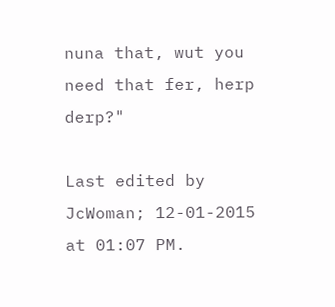nuna that, wut you need that fer, herp derp?"

Last edited by JcWoman; 12-01-2015 at 01:07 PM.